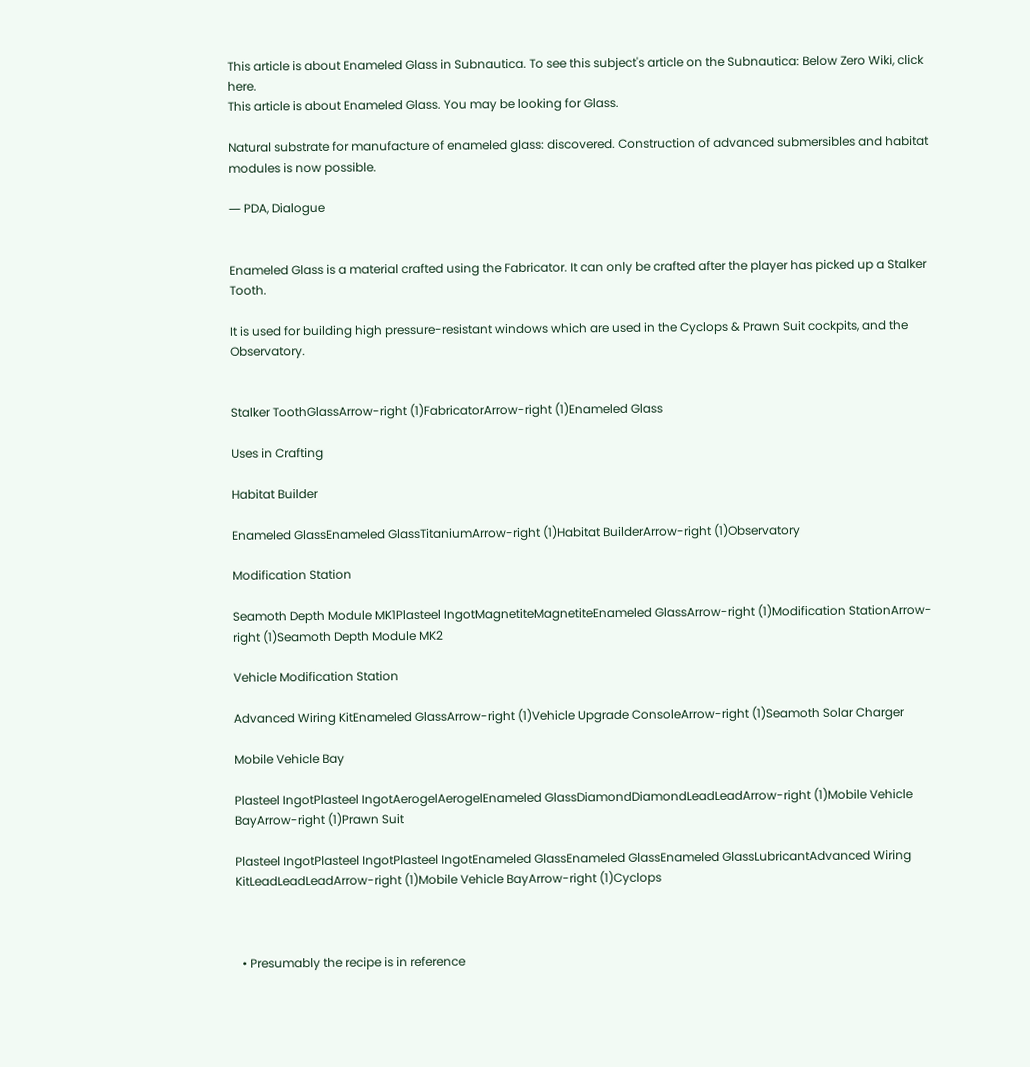This article is about Enameled Glass in Subnautica. To see this subject's article on the Subnautica: Below Zero Wiki, click here.
This article is about Enameled Glass. You may be looking for Glass.

Natural substrate for manufacture of enameled glass: discovered. Construction of advanced submersibles and habitat modules is now possible.

― PDA, Dialogue


Enameled Glass is a material crafted using the Fabricator. It can only be crafted after the player has picked up a Stalker Tooth.

It is used for building high pressure-resistant windows which are used in the Cyclops & Prawn Suit cockpits, and the Observatory.


Stalker ToothGlassArrow-right (1)FabricatorArrow-right (1)Enameled Glass

Uses in Crafting

Habitat Builder

Enameled GlassEnameled GlassTitaniumArrow-right (1)Habitat BuilderArrow-right (1)Observatory

Modification Station

Seamoth Depth Module MK1Plasteel IngotMagnetiteMagnetiteEnameled GlassArrow-right (1)Modification StationArrow-right (1)Seamoth Depth Module MK2

Vehicle Modification Station

Advanced Wiring KitEnameled GlassArrow-right (1)Vehicle Upgrade ConsoleArrow-right (1)Seamoth Solar Charger

Mobile Vehicle Bay

Plasteel IngotPlasteel IngotAerogelAerogelEnameled GlassDiamondDiamondLeadLeadArrow-right (1)Mobile Vehicle BayArrow-right (1)Prawn Suit

Plasteel IngotPlasteel IngotPlasteel IngotEnameled GlassEnameled GlassEnameled GlassLubricantAdvanced Wiring KitLeadLeadLeadArrow-right (1)Mobile Vehicle BayArrow-right (1)Cyclops



  • Presumably the recipe is in reference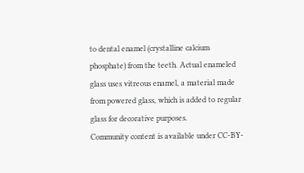to dental enamel (crystalline calcium phosphate) from the teeth. Actual enameled glass uses vitreous enamel, a material made from powered glass, which is added to regular glass for decorative purposes.
Community content is available under CC-BY-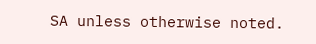SA unless otherwise noted.